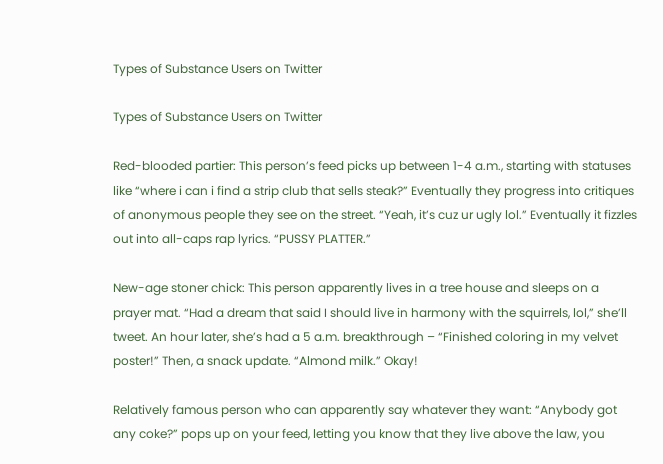Types of Substance Users on Twitter

Types of Substance Users on Twitter

Red-blooded partier: This person’s feed picks up between 1-4 a.m., starting with statuses like “where i can i find a strip club that sells steak?” Eventually they progress into critiques of anonymous people they see on the street. “Yeah, it’s cuz ur ugly lol.” Eventually it fizzles out into all-caps rap lyrics. “PUSSY PLATTER.”

New-age stoner chick: This person apparently lives in a tree house and sleeps on a prayer mat. “Had a dream that said I should live in harmony with the squirrels, lol,” she’ll tweet. An hour later, she’s had a 5 a.m. breakthrough – “Finished coloring in my velvet poster!” Then, a snack update. “Almond milk.” Okay!

Relatively famous person who can apparently say whatever they want: “Anybody got any coke?” pops up on your feed, letting you know that they live above the law, you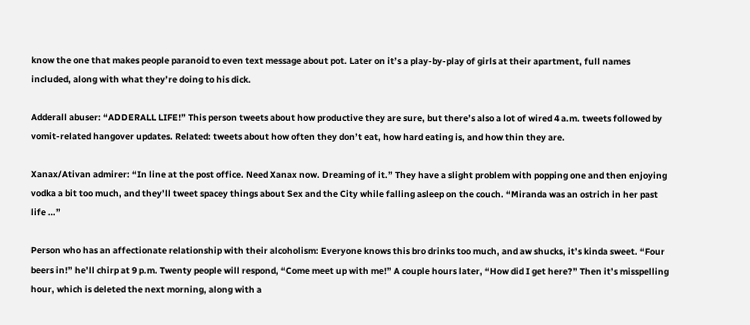know the one that makes people paranoid to even text message about pot. Later on it’s a play-by-play of girls at their apartment, full names included, along with what they’re doing to his dick.

Adderall abuser: “ADDERALL LIFE!” This person tweets about how productive they are sure, but there’s also a lot of wired 4 a.m. tweets followed by vomit-related hangover updates. Related: tweets about how often they don’t eat, how hard eating is, and how thin they are.

Xanax/Ativan admirer: “In line at the post office. Need Xanax now. Dreaming of it.” They have a slight problem with popping one and then enjoying vodka a bit too much, and they’ll tweet spacey things about Sex and the City while falling asleep on the couch. “Miranda was an ostrich in her past life …”

Person who has an affectionate relationship with their alcoholism: Everyone knows this bro drinks too much, and aw shucks, it’s kinda sweet. “Four beers in!” he’ll chirp at 9 p.m. Twenty people will respond, “Come meet up with me!” A couple hours later, “How did I get here?” Then it’s misspelling hour, which is deleted the next morning, along with a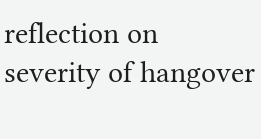reflection on severity of hangover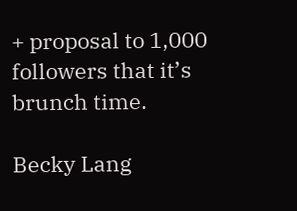+ proposal to 1,000 followers that it’s brunch time.

Becky Lang